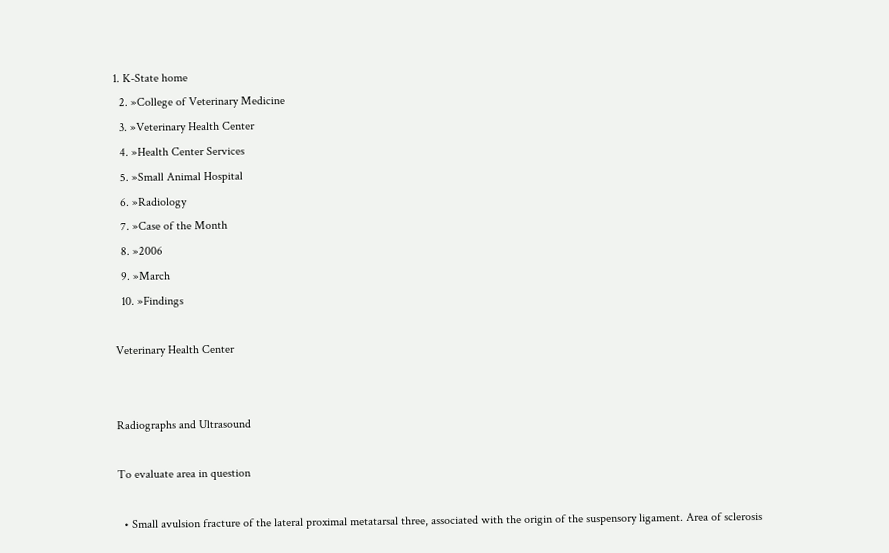1. K-State home
  2. »College of Veterinary Medicine
  3. »Veterinary Health Center
  4. »Health Center Services
  5. »Small Animal Hospital
  6. »Radiology
  7. »Case of the Month
  8. »2006
  9. »March
  10. »Findings

Veterinary Health Center


Radiographs and Ultrasound

To evaluate area in question

  • Small avulsion fracture of the lateral proximal metatarsal three, associated with the origin of the suspensory ligament. Area of sclerosis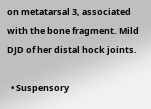on metatarsal 3, associated with the bone fragment. Mild DJD of her distal hock joints.

  • Suspensory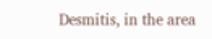Desmitis, in the area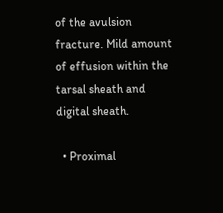of the avulsion fracture. Mild amount of effusion within the tarsal sheath and digital sheath.

  • Proximal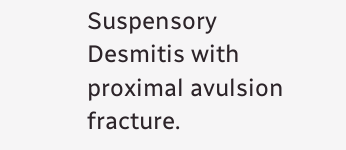Suspensory Desmitis with proximal avulsion fracture.